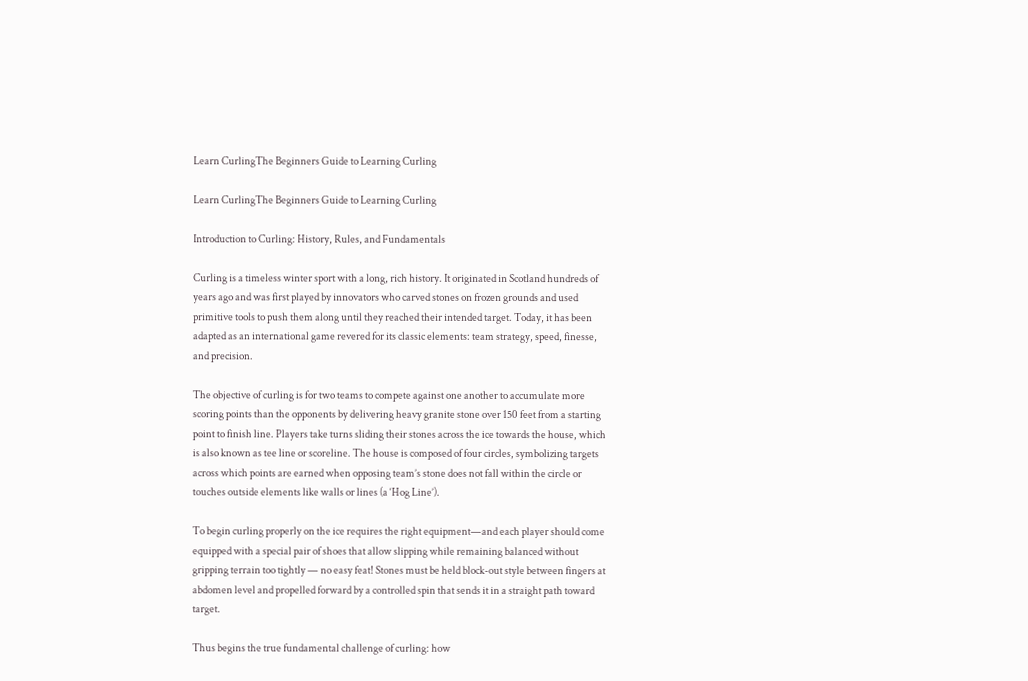Learn CurlingThe Beginners Guide to Learning Curling

Learn CurlingThe Beginners Guide to Learning Curling

Introduction to Curling: History, Rules, and Fundamentals

Curling is a timeless winter sport with a long, rich history. It originated in Scotland hundreds of years ago and was first played by innovators who carved stones on frozen grounds and used primitive tools to push them along until they reached their intended target. Today, it has been adapted as an international game revered for its classic elements: team strategy, speed, finesse, and precision.

The objective of curling is for two teams to compete against one another to accumulate more scoring points than the opponents by delivering heavy granite stone over 150 feet from a starting point to finish line. Players take turns sliding their stones across the ice towards the house, which is also known as tee line or scoreline. The house is composed of four circles, symbolizing targets across which points are earned when opposing team’s stone does not fall within the circle or touches outside elements like walls or lines (a ‘Hog Line’).

To begin curling properly on the ice requires the right equipment—and each player should come equipped with a special pair of shoes that allow slipping while remaining balanced without gripping terrain too tightly — no easy feat! Stones must be held block-out style between fingers at abdomen level and propelled forward by a controlled spin that sends it in a straight path toward target.

Thus begins the true fundamental challenge of curling: how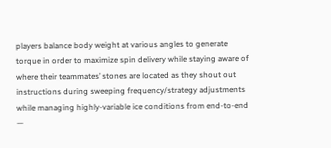players balance body weight at various angles to generate torque in order to maximize spin delivery while staying aware of where their teammates’ stones are located as they shout out instructions during sweeping frequency/strategy adjustments while managing highly-variable ice conditions from end-to-end —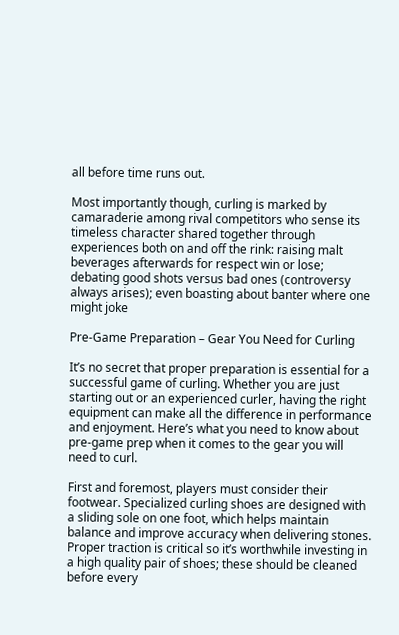all before time runs out.

Most importantly though, curling is marked by camaraderie among rival competitors who sense its timeless character shared together through experiences both on and off the rink: raising malt beverages afterwards for respect win or lose; debating good shots versus bad ones (controversy always arises); even boasting about banter where one might joke

Pre-Game Preparation – Gear You Need for Curling

It’s no secret that proper preparation is essential for a successful game of curling. Whether you are just starting out or an experienced curler, having the right equipment can make all the difference in performance and enjoyment. Here’s what you need to know about pre-game prep when it comes to the gear you will need to curl.

First and foremost, players must consider their footwear. Specialized curling shoes are designed with a sliding sole on one foot, which helps maintain balance and improve accuracy when delivering stones. Proper traction is critical so it’s worthwhile investing in a high quality pair of shoes; these should be cleaned before every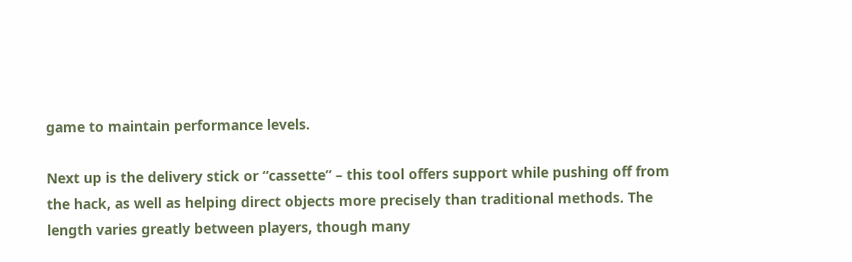game to maintain performance levels.

Next up is the delivery stick or “cassette” – this tool offers support while pushing off from the hack, as well as helping direct objects more precisely than traditional methods. The length varies greatly between players, though many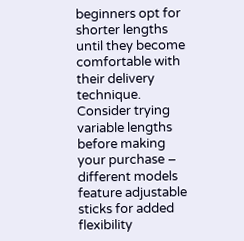beginners opt for shorter lengths until they become comfortable with their delivery technique. Consider trying variable lengths before making your purchase – different models feature adjustable sticks for added flexibility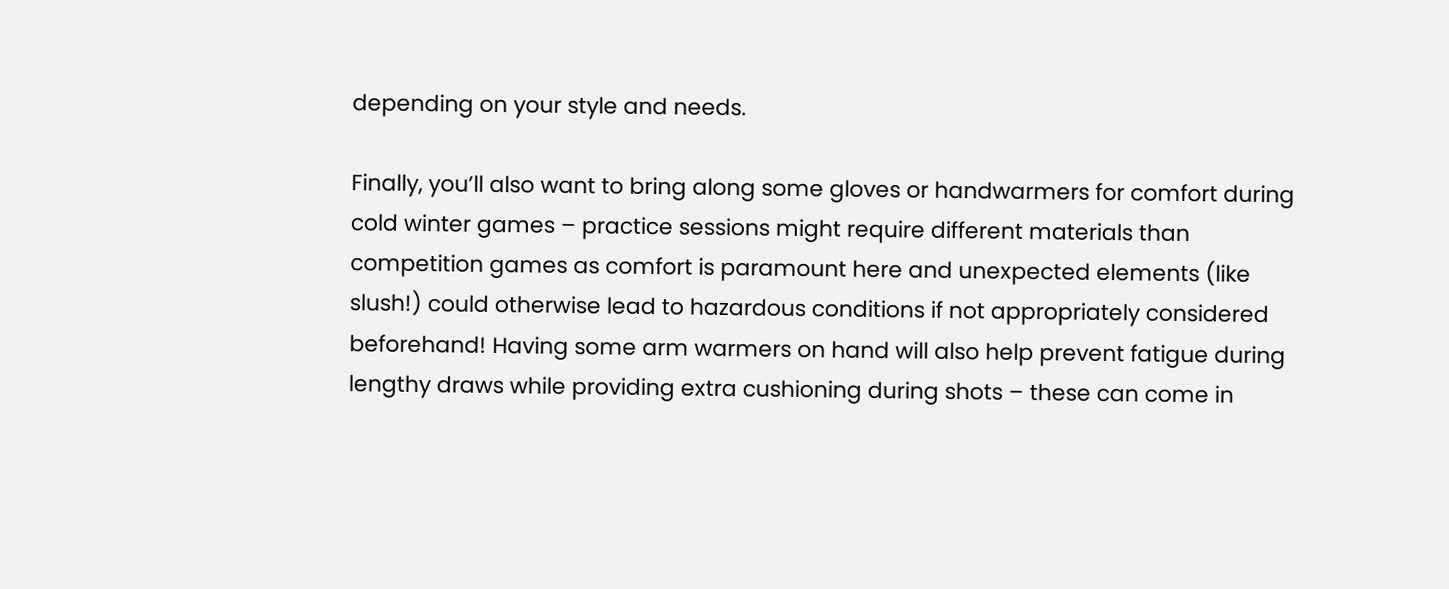depending on your style and needs.

Finally, you’ll also want to bring along some gloves or handwarmers for comfort during cold winter games – practice sessions might require different materials than competition games as comfort is paramount here and unexpected elements (like slush!) could otherwise lead to hazardous conditions if not appropriately considered beforehand! Having some arm warmers on hand will also help prevent fatigue during lengthy draws while providing extra cushioning during shots – these can come in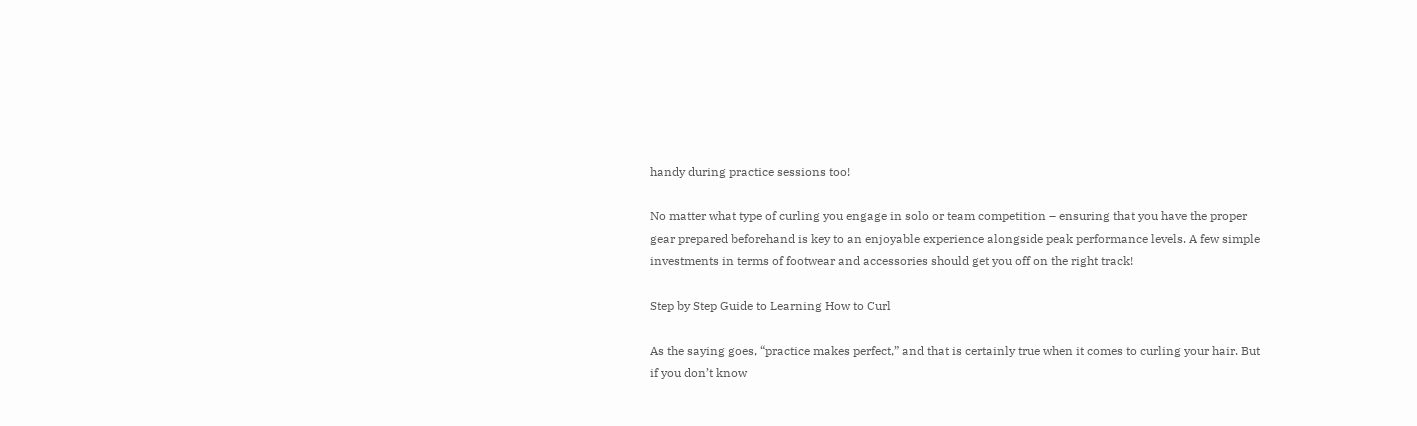handy during practice sessions too!

No matter what type of curling you engage in solo or team competition – ensuring that you have the proper gear prepared beforehand is key to an enjoyable experience alongside peak performance levels. A few simple investments in terms of footwear and accessories should get you off on the right track!

Step by Step Guide to Learning How to Curl

As the saying goes, “practice makes perfect,” and that is certainly true when it comes to curling your hair. But if you don’t know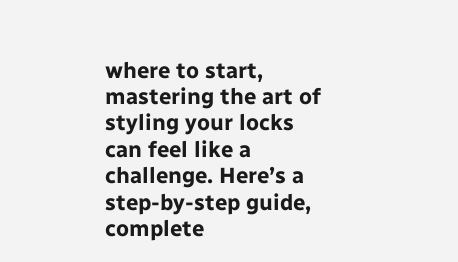where to start, mastering the art of styling your locks can feel like a challenge. Here’s a step-by-step guide, complete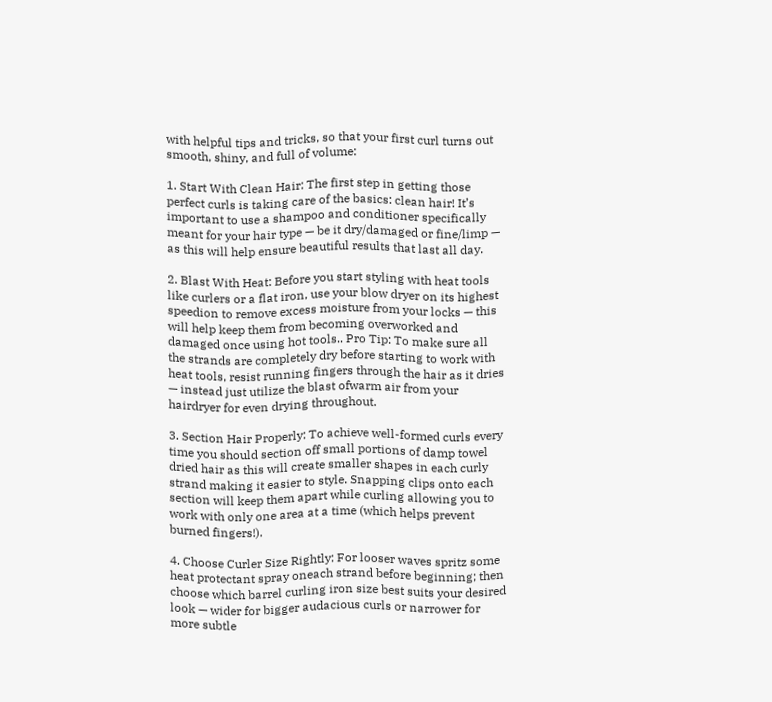with helpful tips and tricks, so that your first curl turns out smooth, shiny, and full of volume:

1. Start With Clean Hair: The first step in getting those perfect curls is taking care of the basics: clean hair! It’s important to use a shampoo and conditioner specifically meant for your hair type — be it dry/damaged or fine/limp — as this will help ensure beautiful results that last all day.

2. Blast With Heat: Before you start styling with heat tools like curlers or a flat iron, use your blow dryer on its highest speedion to remove excess moisture from your locks — this will help keep them from becoming overworked and damaged once using hot tools.. Pro Tip: To make sure all the strands are completely dry before starting to work with heat tools, resist running fingers through the hair as it dries — instead just utilize the blast ofwarm air from your hairdryer for even drying throughout.

3. Section Hair Properly: To achieve well-formed curls every time you should section off small portions of damp towel dried hair as this will create smaller shapes in each curly strand making it easier to style. Snapping clips onto each section will keep them apart while curling allowing you to work with only one area at a time (which helps prevent burned fingers!).

4. Choose Curler Size Rightly: For looser waves spritz some heat protectant spray oneach strand before beginning; then choose which barrel curling iron size best suits your desired look — wider for bigger audacious curls or narrower for more subtle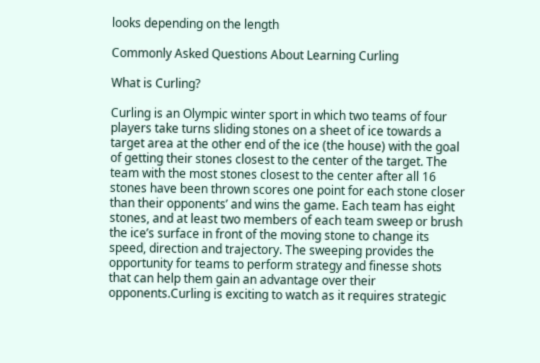looks depending on the length

Commonly Asked Questions About Learning Curling

What is Curling?

Curling is an Olympic winter sport in which two teams of four players take turns sliding stones on a sheet of ice towards a target area at the other end of the ice (the house) with the goal of getting their stones closest to the center of the target. The team with the most stones closest to the center after all 16 stones have been thrown scores one point for each stone closer than their opponents’ and wins the game. Each team has eight stones, and at least two members of each team sweep or brush the ice’s surface in front of the moving stone to change its speed, direction and trajectory. The sweeping provides the opportunity for teams to perform strategy and finesse shots that can help them gain an advantage over their opponents.Curling is exciting to watch as it requires strategic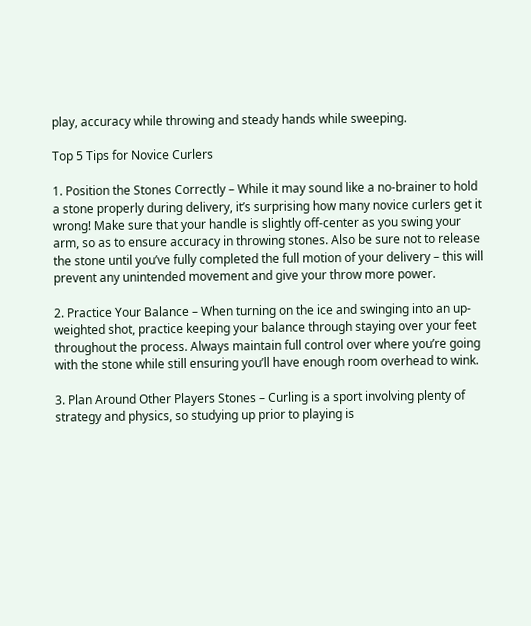play, accuracy while throwing and steady hands while sweeping.

Top 5 Tips for Novice Curlers

1. Position the Stones Correctly – While it may sound like a no-brainer to hold a stone properly during delivery, it’s surprising how many novice curlers get it wrong! Make sure that your handle is slightly off-center as you swing your arm, so as to ensure accuracy in throwing stones. Also be sure not to release the stone until you’ve fully completed the full motion of your delivery – this will prevent any unintended movement and give your throw more power.

2. Practice Your Balance – When turning on the ice and swinging into an up-weighted shot, practice keeping your balance through staying over your feet throughout the process. Always maintain full control over where you’re going with the stone while still ensuring you’ll have enough room overhead to wink.

3. Plan Around Other Players Stones – Curling is a sport involving plenty of strategy and physics, so studying up prior to playing is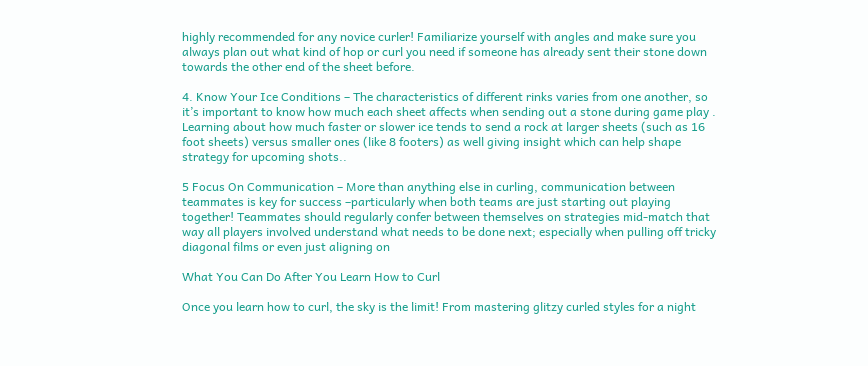highly recommended for any novice curler! Familiarize yourself with angles and make sure you always plan out what kind of hop or curl you need if someone has already sent their stone down towards the other end of the sheet before.

4. Know Your Ice Conditions – The characteristics of different rinks varies from one another, so it’s important to know how much each sheet affects when sending out a stone during game play . Learning about how much faster or slower ice tends to send a rock at larger sheets (such as 16 foot sheets) versus smaller ones (like 8 footers) as well giving insight which can help shape strategy for upcoming shots..

5 Focus On Communication – More than anything else in curling, communication between teammates is key for success –particularly when both teams are just starting out playing together! Teammates should regularly confer between themselves on strategies mid-match that way all players involved understand what needs to be done next; especially when pulling off tricky diagonal films or even just aligning on

What You Can Do After You Learn How to Curl

Once you learn how to curl, the sky is the limit! From mastering glitzy curled styles for a night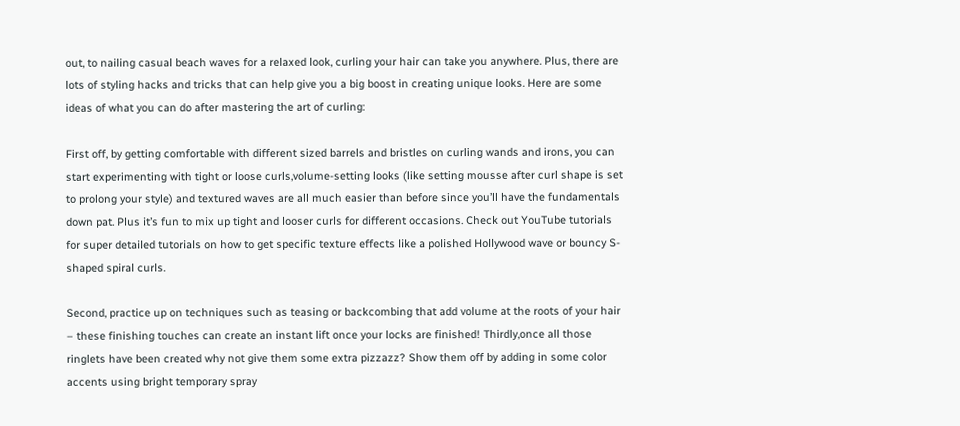out, to nailing casual beach waves for a relaxed look, curling your hair can take you anywhere. Plus, there are lots of styling hacks and tricks that can help give you a big boost in creating unique looks. Here are some ideas of what you can do after mastering the art of curling:

First off, by getting comfortable with different sized barrels and bristles on curling wands and irons, you can start experimenting with tight or loose curls,volume-setting looks (like setting mousse after curl shape is set to prolong your style) and textured waves are all much easier than before since you’ll have the fundamentals down pat. Plus it’s fun to mix up tight and looser curls for different occasions. Check out YouTube tutorials for super detailed tutorials on how to get specific texture effects like a polished Hollywood wave or bouncy S-shaped spiral curls.

Second, practice up on techniques such as teasing or backcombing that add volume at the roots of your hair – these finishing touches can create an instant lift once your locks are finished! Thirdly,once all those ringlets have been created why not give them some extra pizzazz? Show them off by adding in some color accents using bright temporary spray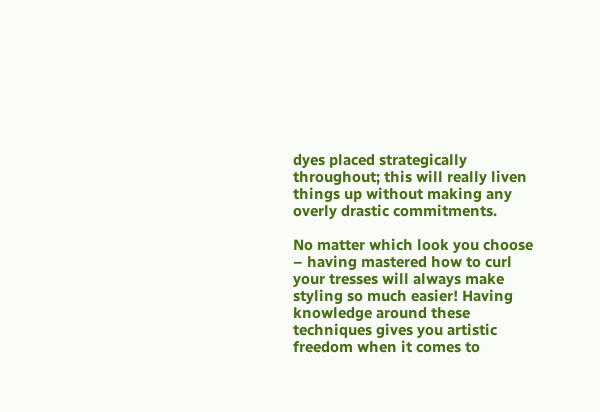dyes placed strategically throughout; this will really liven things up without making any overly drastic commitments.

No matter which look you choose – having mastered how to curl your tresses will always make styling so much easier! Having knowledge around these techniques gives you artistic freedom when it comes to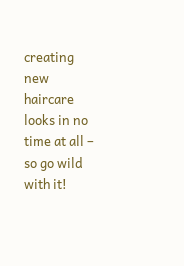creating new haircare looks in no time at all – so go wild with it!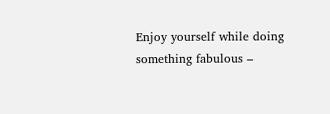Enjoy yourself while doing something fabulous –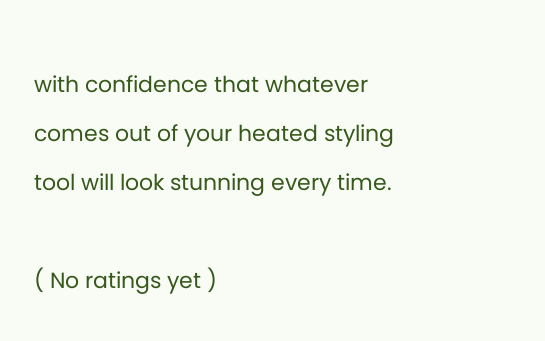with confidence that whatever comes out of your heated styling tool will look stunning every time.

( No ratings yet )